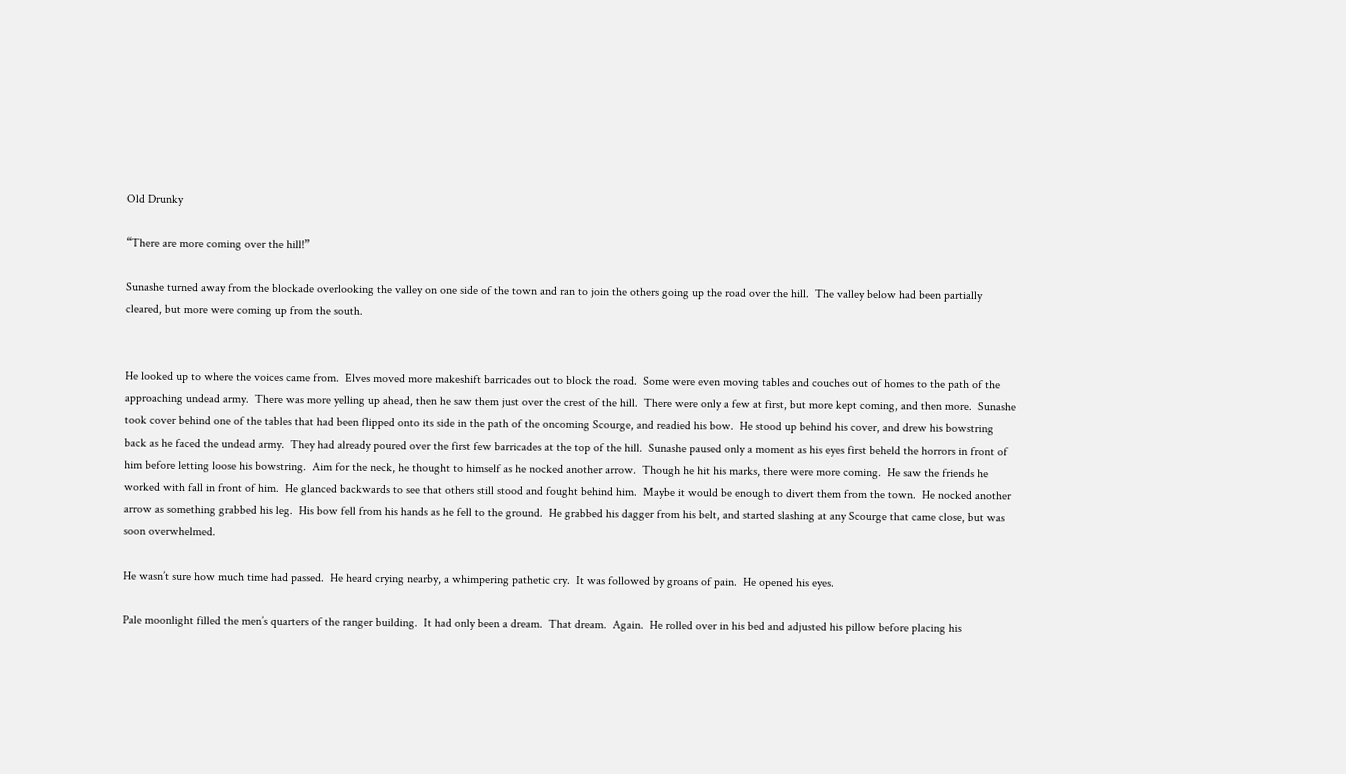Old Drunky

“There are more coming over the hill!”

Sunashe turned away from the blockade overlooking the valley on one side of the town and ran to join the others going up the road over the hill.  The valley below had been partially cleared, but more were coming up from the south.


He looked up to where the voices came from.  Elves moved more makeshift barricades out to block the road.  Some were even moving tables and couches out of homes to the path of the approaching undead army.  There was more yelling up ahead, then he saw them just over the crest of the hill.  There were only a few at first, but more kept coming, and then more.  Sunashe took cover behind one of the tables that had been flipped onto its side in the path of the oncoming Scourge, and readied his bow.  He stood up behind his cover, and drew his bowstring back as he faced the undead army.  They had already poured over the first few barricades at the top of the hill.  Sunashe paused only a moment as his eyes first beheld the horrors in front of him before letting loose his bowstring.  Aim for the neck, he thought to himself as he nocked another arrow.  Though he hit his marks, there were more coming.  He saw the friends he worked with fall in front of him.  He glanced backwards to see that others still stood and fought behind him.  Maybe it would be enough to divert them from the town.  He nocked another arrow as something grabbed his leg.  His bow fell from his hands as he fell to the ground.  He grabbed his dagger from his belt, and started slashing at any Scourge that came close, but was soon overwhelmed.

He wasn’t sure how much time had passed.  He heard crying nearby, a whimpering pathetic cry.  It was followed by groans of pain.  He opened his eyes.

Pale moonlight filled the men’s quarters of the ranger building.  It had only been a dream.  That dream.  Again.  He rolled over in his bed and adjusted his pillow before placing his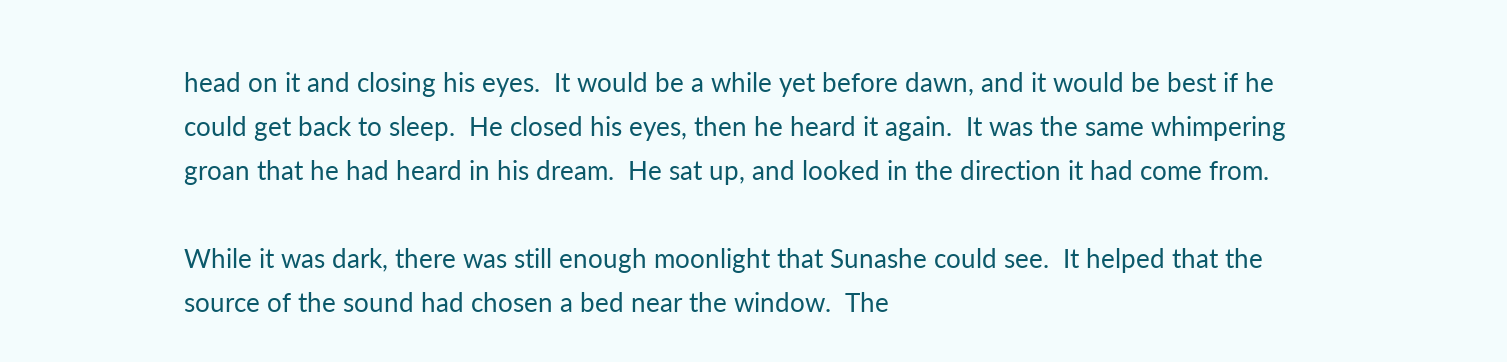head on it and closing his eyes.  It would be a while yet before dawn, and it would be best if he could get back to sleep.  He closed his eyes, then he heard it again.  It was the same whimpering groan that he had heard in his dream.  He sat up, and looked in the direction it had come from.

While it was dark, there was still enough moonlight that Sunashe could see.  It helped that the source of the sound had chosen a bed near the window.  The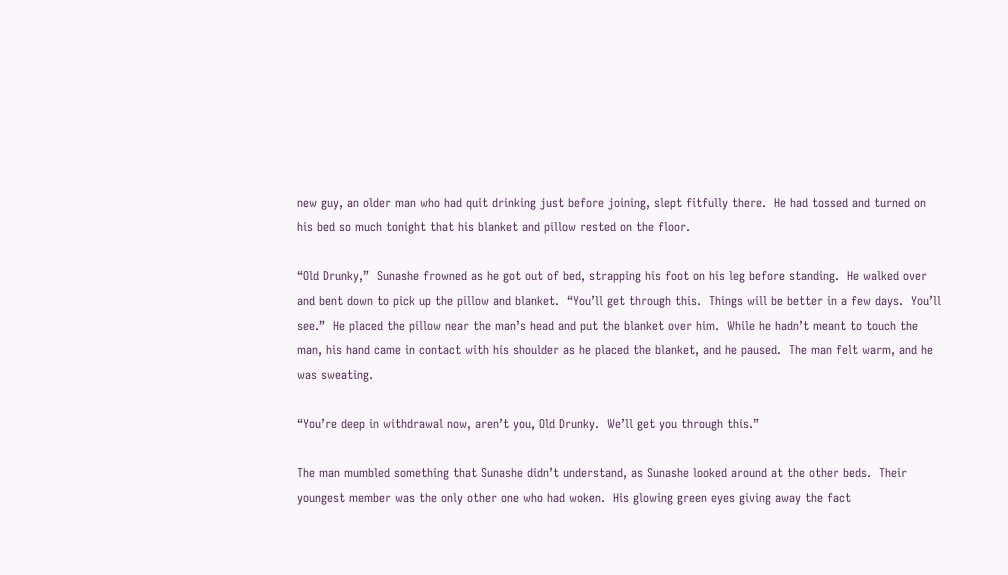new guy, an older man who had quit drinking just before joining, slept fitfully there.  He had tossed and turned on his bed so much tonight that his blanket and pillow rested on the floor.

“Old Drunky,”  Sunashe frowned as he got out of bed, strapping his foot on his leg before standing.  He walked over and bent down to pick up the pillow and blanket.  “You’ll get through this.  Things will be better in a few days.  You’ll see.”  He placed the pillow near the man’s head and put the blanket over him.  While he hadn’t meant to touch the man, his hand came in contact with his shoulder as he placed the blanket, and he paused.  The man felt warm, and he was sweating.

“You’re deep in withdrawal now, aren’t you, Old Drunky.  We’ll get you through this.”

The man mumbled something that Sunashe didn’t understand, as Sunashe looked around at the other beds.  Their youngest member was the only other one who had woken.  His glowing green eyes giving away the fact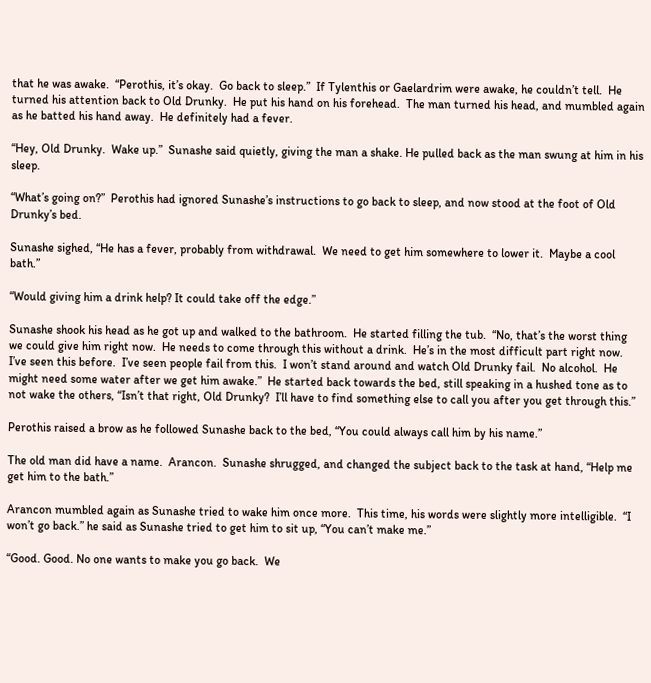that he was awake.  “Perothis, it’s okay.  Go back to sleep.”  If Tylenthis or Gaelardrim were awake, he couldn’t tell.  He turned his attention back to Old Drunky.  He put his hand on his forehead.  The man turned his head, and mumbled again as he batted his hand away.  He definitely had a fever.

“Hey, Old Drunky.  Wake up.”  Sunashe said quietly, giving the man a shake. He pulled back as the man swung at him in his sleep.

“What’s going on?”  Perothis had ignored Sunashe’s instructions to go back to sleep, and now stood at the foot of Old Drunky’s bed.

Sunashe sighed, “He has a fever, probably from withdrawal.  We need to get him somewhere to lower it.  Maybe a cool bath.”

“Would giving him a drink help? It could take off the edge.”

Sunashe shook his head as he got up and walked to the bathroom.  He started filling the tub.  “No, that’s the worst thing we could give him right now.  He needs to come through this without a drink.  He’s in the most difficult part right now.  I’ve seen this before.  I’ve seen people fail from this.  I won’t stand around and watch Old Drunky fail.  No alcohol.  He might need some water after we get him awake.”  He started back towards the bed, still speaking in a hushed tone as to not wake the others, “Isn’t that right, Old Drunky?  I’ll have to find something else to call you after you get through this.”

Perothis raised a brow as he followed Sunashe back to the bed, “You could always call him by his name.”

The old man did have a name.  Arancon.  Sunashe shrugged, and changed the subject back to the task at hand, “Help me get him to the bath.”

Arancon mumbled again as Sunashe tried to wake him once more.  This time, his words were slightly more intelligible.  “I won’t go back.” he said as Sunashe tried to get him to sit up, “You can’t make me.”

“Good. Good. No one wants to make you go back.  We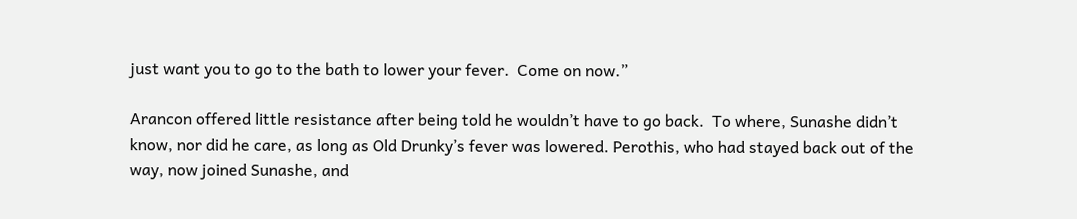just want you to go to the bath to lower your fever.  Come on now.”

Arancon offered little resistance after being told he wouldn’t have to go back.  To where, Sunashe didn’t know, nor did he care, as long as Old Drunky’s fever was lowered. Perothis, who had stayed back out of the way, now joined Sunashe, and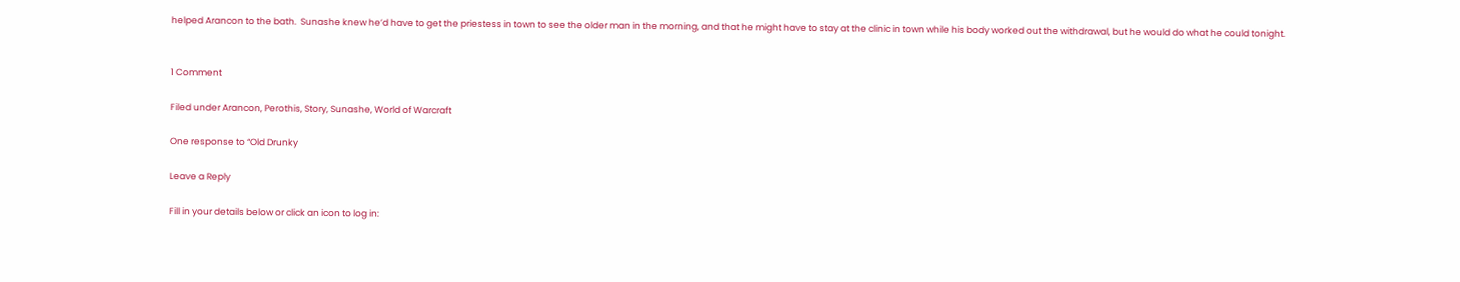helped Arancon to the bath.  Sunashe knew he’d have to get the priestess in town to see the older man in the morning, and that he might have to stay at the clinic in town while his body worked out the withdrawal, but he would do what he could tonight.


1 Comment

Filed under Arancon, Perothis, Story, Sunashe, World of Warcraft

One response to “Old Drunky

Leave a Reply

Fill in your details below or click an icon to log in: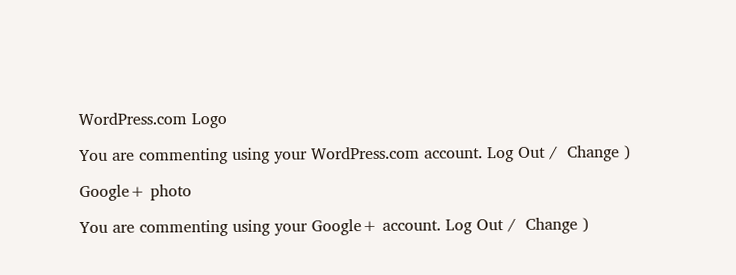WordPress.com Logo

You are commenting using your WordPress.com account. Log Out /  Change )

Google+ photo

You are commenting using your Google+ account. Log Out /  Change )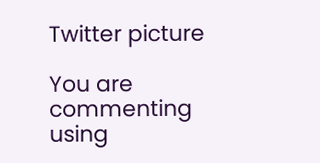Twitter picture

You are commenting using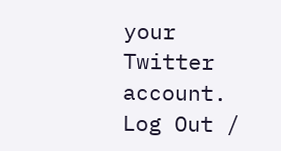your Twitter account. Log Out /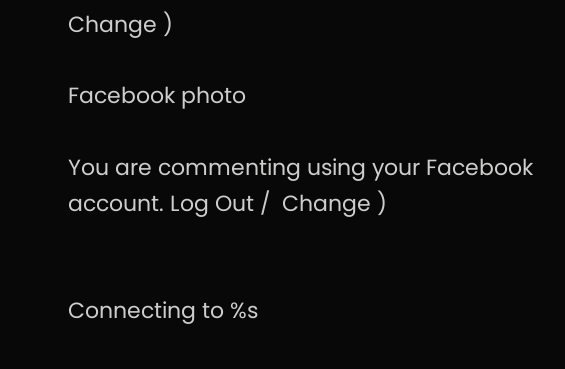Change )

Facebook photo

You are commenting using your Facebook account. Log Out /  Change )


Connecting to %s